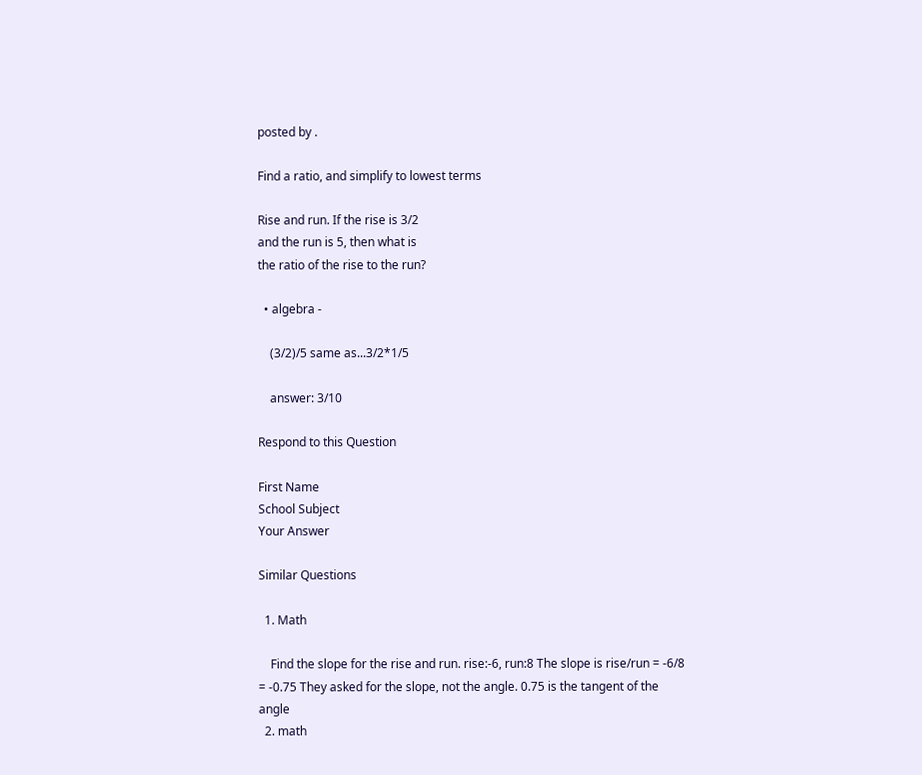posted by .

Find a ratio, and simplify to lowest terms

Rise and run. If the rise is 3/2
and the run is 5, then what is
the ratio of the rise to the run?

  • algebra -

    (3/2)/5 same as...3/2*1/5

    answer: 3/10

Respond to this Question

First Name
School Subject
Your Answer

Similar Questions

  1. Math

    Find the slope for the rise and run. rise:-6, run:8 The slope is rise/run = -6/8 = -0.75 They asked for the slope, not the angle. 0.75 is the tangent of the angle
  2. math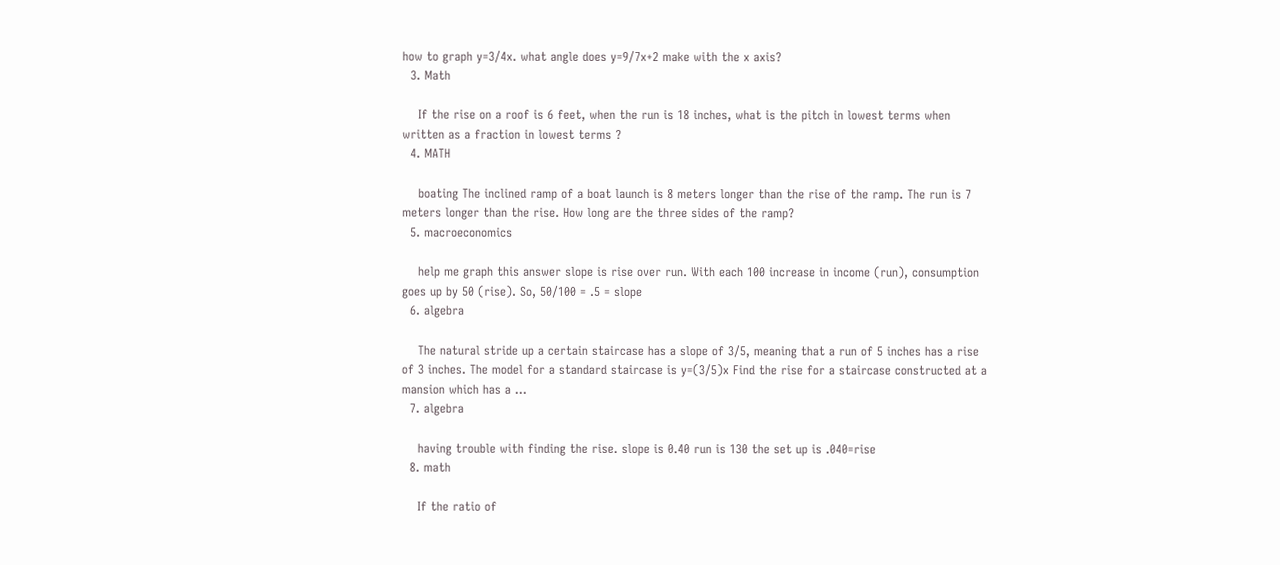how to graph y=3/4x. what angle does y=9/7x+2 make with the x axis?
  3. Math

    If the rise on a roof is 6 feet, when the run is 18 inches, what is the pitch in lowest terms when written as a fraction in lowest terms ?
  4. MATH

    boating The inclined ramp of a boat launch is 8 meters longer than the rise of the ramp. The run is 7 meters longer than the rise. How long are the three sides of the ramp?
  5. macroeconomics

    help me graph this answer slope is rise over run. With each 100 increase in income (run), consumption goes up by 50 (rise). So, 50/100 = .5 = slope
  6. algebra

    The natural stride up a certain staircase has a slope of 3/5, meaning that a run of 5 inches has a rise of 3 inches. The model for a standard staircase is y=(3/5)x Find the rise for a staircase constructed at a mansion which has a …
  7. algebra

    having trouble with finding the rise. slope is 0.40 run is 130 the set up is .040=rise
  8. math

    If the ratio of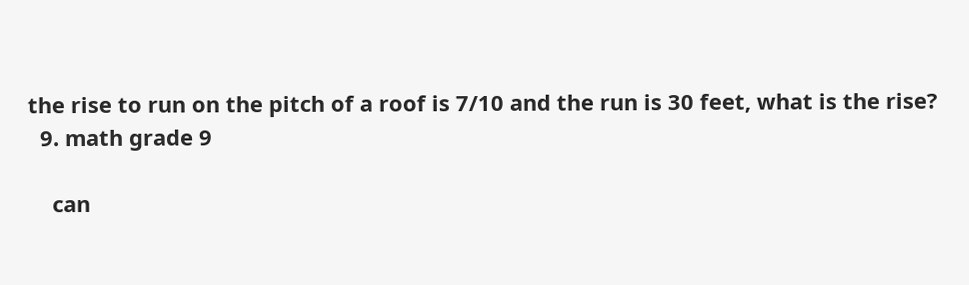the rise to run on the pitch of a roof is 7/10 and the run is 30 feet, what is the rise?
  9. math grade 9

    can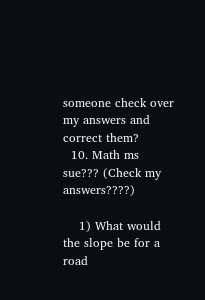someone check over my answers and correct them?
  10. Math ms sue??? (Check my answers????)

    1) What would the slope be for a road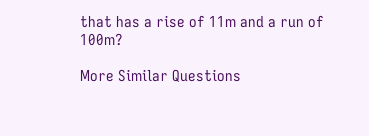that has a rise of 11m and a run of 100m?

More Similar Questions